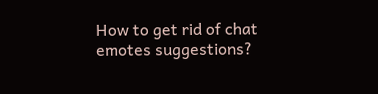How to get rid of chat emotes suggestions?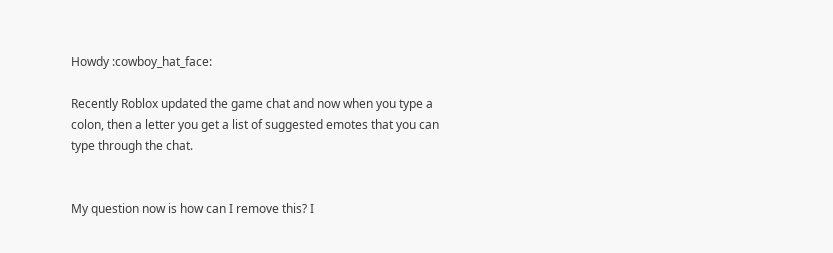Howdy :cowboy_hat_face:

Recently Roblox updated the game chat and now when you type a colon, then a letter you get a list of suggested emotes that you can type through the chat.


My question now is how can I remove this? I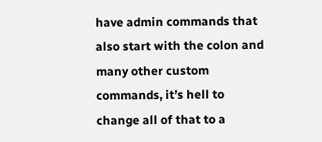have admin commands that also start with the colon and many other custom commands, it’s hell to change all of that to a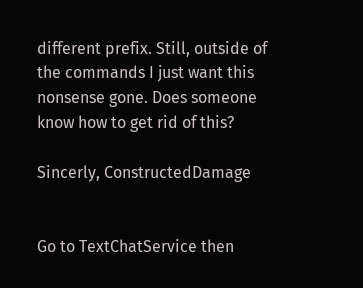different prefix. Still, outside of the commands I just want this nonsense gone. Does someone know how to get rid of this?

Sincerly, ConstructedDamage


Go to TextChatService then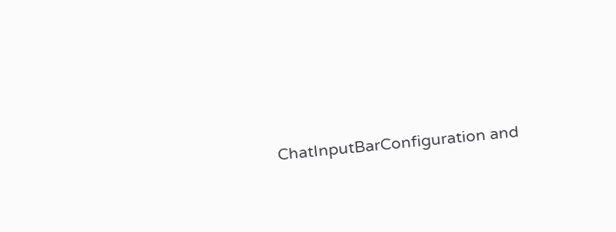ChatInputBarConfiguration and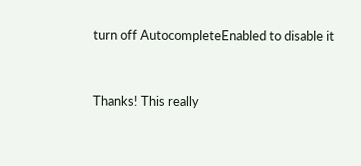turn off AutocompleteEnabled to disable it


Thanks! This really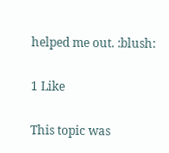helped me out. :blush:

1 Like

This topic was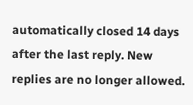automatically closed 14 days after the last reply. New replies are no longer allowed.